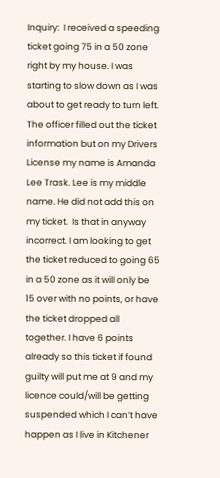Inquiry:  I received a speeding ticket going 75 in a 50 zone right by my house. I was starting to slow down as I was about to get ready to turn left. The officer filled out the ticket information but on my Drivers License my name is Amanda Lee Trask. Lee is my middle name. He did not add this on my ticket.  Is that in anyway incorrect. I am looking to get the ticket reduced to going 65 in a 50 zone as it will only be 15 over with no points, or have the ticket dropped all together. I have 6 points already so this ticket if found guilty will put me at 9 and my licence could/will be getting suspended which I can’t have happen as I live in Kitchener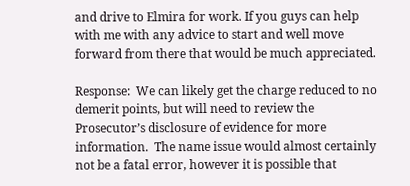and drive to Elmira for work. If you guys can help with me with any advice to start and well move forward from there that would be much appreciated.

Response:  We can likely get the charge reduced to no demerit points, but will need to review the Prosecutor’s disclosure of evidence for more information.  The name issue would almost certainly not be a fatal error, however it is possible that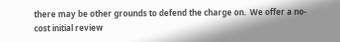there may be other grounds to defend the charge on.  We offer a no-cost initial review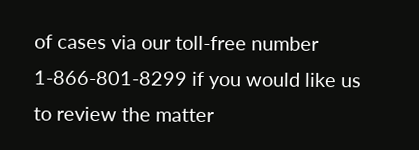of cases via our toll-free number 1-866-801-8299 if you would like us to review the matter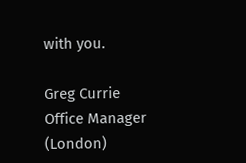with you.

Greg Currie
Office Manager (London)